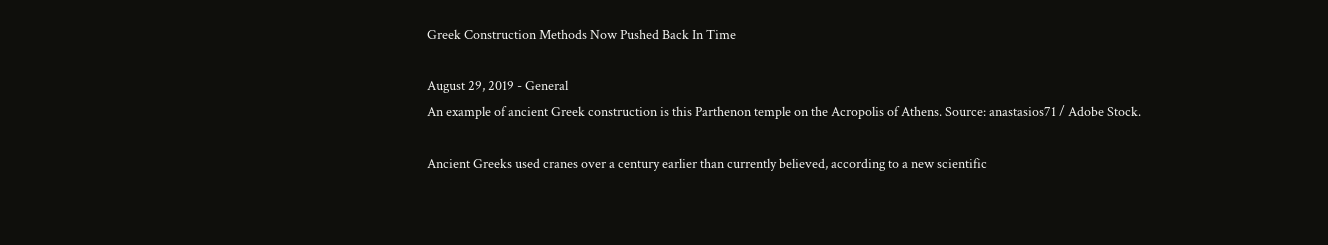Greek Construction Methods Now Pushed Back In Time

August 29, 2019 - General
An example of ancient Greek construction is this Parthenon temple on the Acropolis of Athens. Source: anastasios71 / Adobe Stock.

Ancient Greeks used cranes over a century earlier than currently believed, according to a new scientific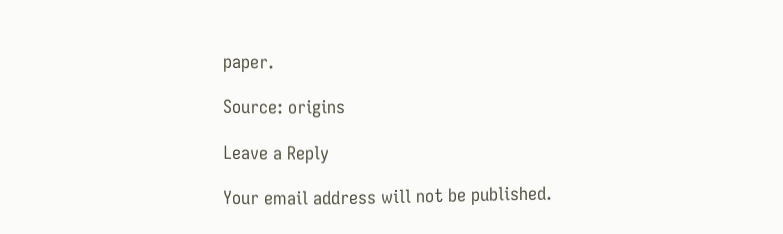paper.

Source: origins

Leave a Reply

Your email address will not be published.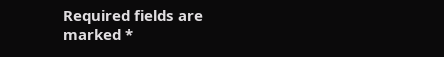Required fields are marked *